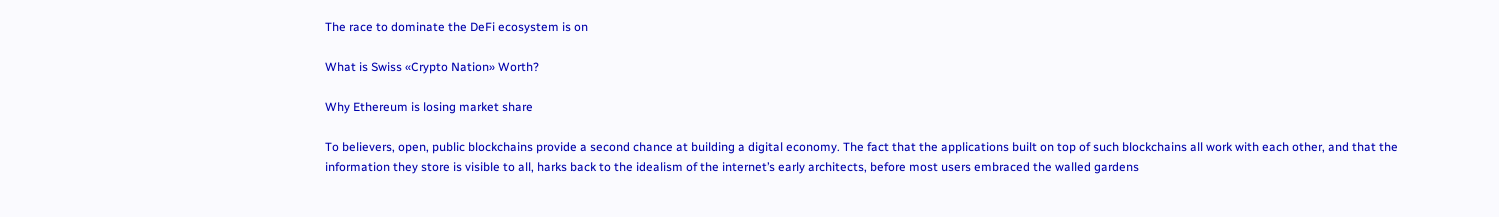The race to dominate the DeFi ecosystem is on

What is Swiss «Crypto Nation» Worth?

Why Ethereum is losing market share

To believers, open, public blockchains provide a second chance at building a digital economy. The fact that the applications built on top of such blockchains all work with each other, and that the information they store is visible to all, harks back to the idealism of the internet’s early architects, before most users embraced the walled gardens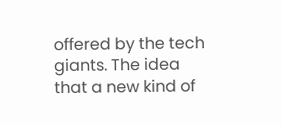offered by the tech giants. The idea that a new kind of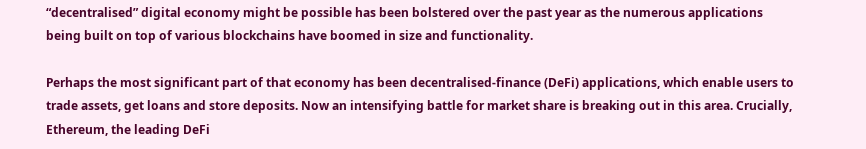“decentralised” digital economy might be possible has been bolstered over the past year as the numerous applications being built on top of various blockchains have boomed in size and functionality.

Perhaps the most significant part of that economy has been decentralised-finance (DeFi) applications, which enable users to trade assets, get loans and store deposits. Now an intensifying battle for market share is breaking out in this area. Crucially, Ethereum, the leading DeFi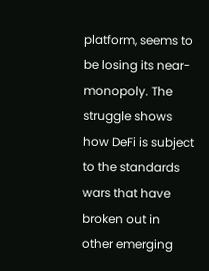platform, seems to be losing its near-monopoly. The struggle shows how DeFi is subject to the standards wars that have broken out in other emerging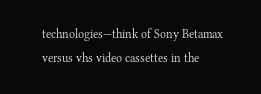technologies—think of Sony Betamax versus vhs video cassettes in the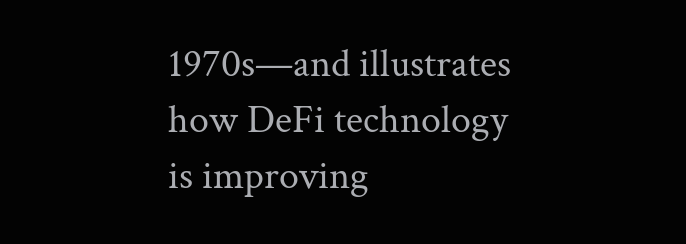1970s—and illustrates how DeFi technology is improving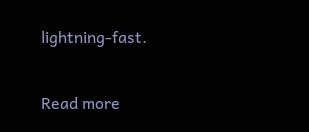lightning-fast.

Read more